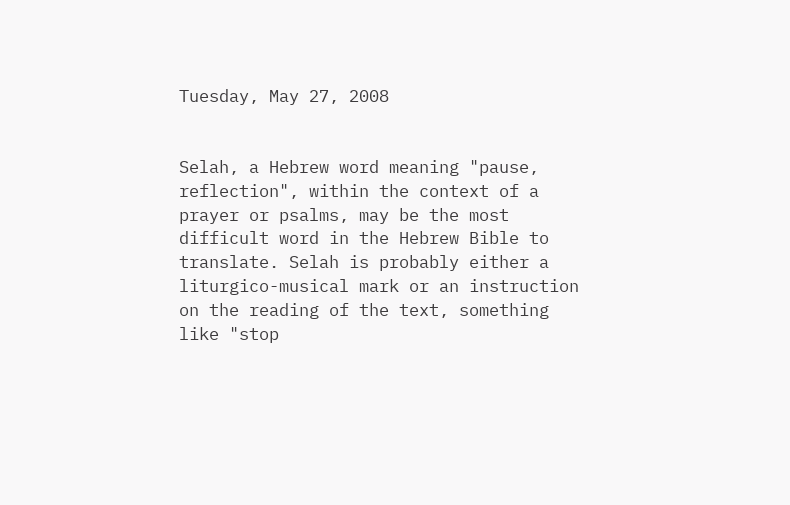Tuesday, May 27, 2008


Selah, a Hebrew word meaning "pause, reflection", within the context of a prayer or psalms, may be the most difficult word in the Hebrew Bible to translate. Selah is probably either a liturgico-musical mark or an instruction on the reading of the text, something like "stop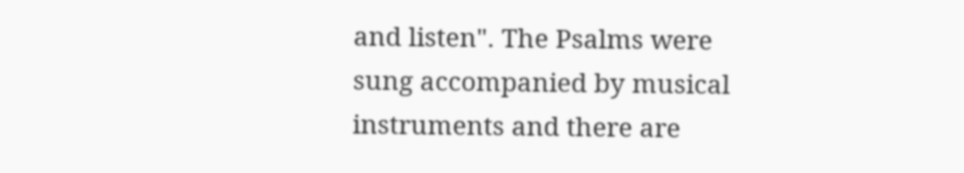and listen". The Psalms were sung accompanied by musical instruments and there are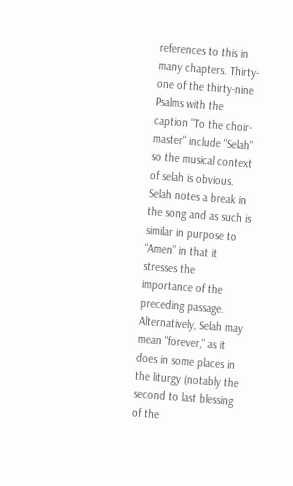references to this in many chapters. Thirty-one of the thirty-nine Psalms with the caption "To the choir-master" include "Selah" so the musical context of selah is obvious. Selah notes a break in the song and as such is similar in purpose to “Amen” in that it stresses the importance of the preceding passage. Alternatively, Selah may mean "forever," as it does in some places in the liturgy (notably the second to last blessing of the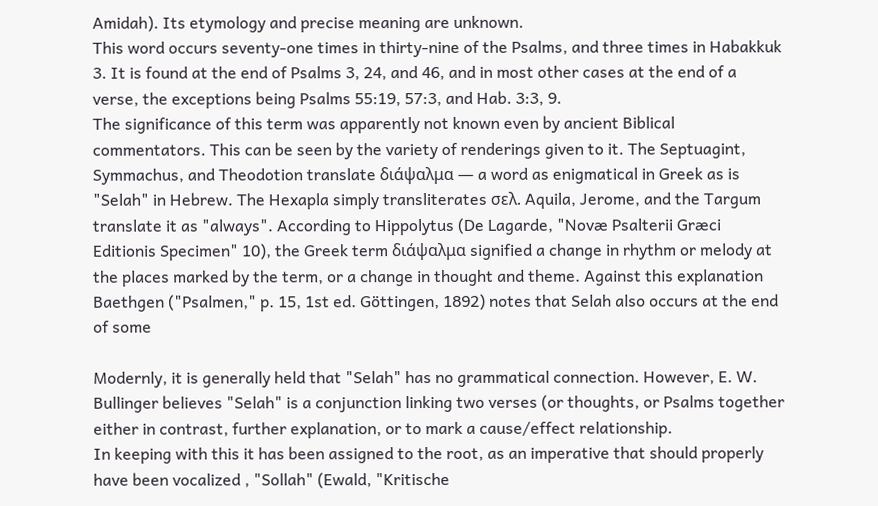Amidah). Its etymology and precise meaning are unknown.
This word occurs seventy-one times in thirty-nine of the Psalms, and three times in Habakkuk 3. It is found at the end of Psalms 3, 24, and 46, and in most other cases at the end of a verse, the exceptions being Psalms 55:19, 57:3, and Hab. 3:3, 9.
The significance of this term was apparently not known even by ancient Biblical commentators. This can be seen by the variety of renderings given to it. The Septuagint, Symmachus, and Theodotion translate διάψαλμα — a word as enigmatical in Greek as is "Selah" in Hebrew. The Hexapla simply transliterates σελ. Aquila, Jerome, and the Targum translate it as "always". According to Hippolytus (De Lagarde, "Novæ Psalterii Græci Editionis Specimen" 10), the Greek term διάψαλμα signified a change in rhythm or melody at the places marked by the term, or a change in thought and theme. Against this explanation Baethgen ("Psalmen," p. 15, 1st ed. Göttingen, 1892) notes that Selah also occurs at the end of some

Modernly, it is generally held that "Selah" has no grammatical connection. However, E. W. Bullinger believes "Selah" is a conjunction linking two verses (or thoughts, or Psalms together either in contrast, further explanation, or to mark a cause/effect relationship.
In keeping with this it has been assigned to the root, as an imperative that should properly have been vocalized , "Sollah" (Ewald, "Kritische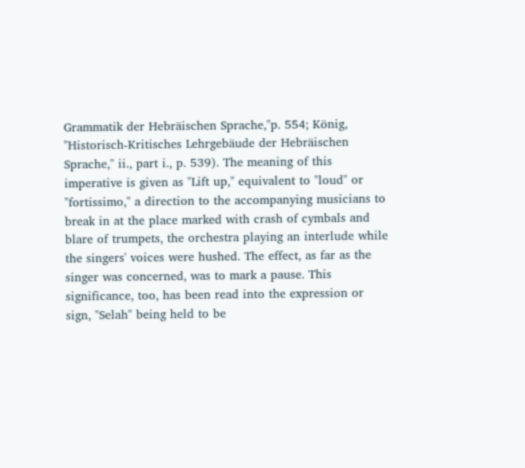Grammatik der Hebräischen Sprache,"p. 554; König, "Historisch-Kritisches Lehrgebäude der Hebräischen Sprache," ii., part i., p. 539). The meaning of this imperative is given as "Lift up," equivalent to "loud" or "fortissimo," a direction to the accompanying musicians to break in at the place marked with crash of cymbals and blare of trumpets, the orchestra playing an interlude while the singers' voices were hushed. The effect, as far as the singer was concerned, was to mark a pause. This significance, too, has been read into the expression or sign, "Selah" being held to be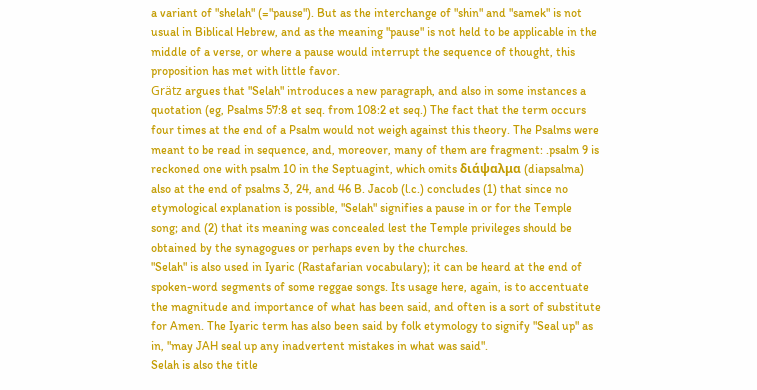a variant of "shelah" (="pause"). But as the interchange of "shin" and "samek" is not usual in Biblical Hebrew, and as the meaning "pause" is not held to be applicable in the middle of a verse, or where a pause would interrupt the sequence of thought, this proposition has met with little favor.
Grätz argues that "Selah" introduces a new paragraph, and also in some instances a quotation (eg, Psalms 57:8 et seq. from 108:2 et seq.) The fact that the term occurs four times at the end of a Psalm would not weigh against this theory. The Psalms were meant to be read in sequence, and, moreover, many of them are fragment: .psalm 9 is reckoned one with psalm 10 in the Septuagint, which omits διάψαλμα (diapsalma) also at the end of psalms 3, 24, and 46 B. Jacob (l.c.) concludes (1) that since no etymological explanation is possible, "Selah" signifies a pause in or for the Temple song; and (2) that its meaning was concealed lest the Temple privileges should be obtained by the synagogues or perhaps even by the churches.
"Selah" is also used in Iyaric (Rastafarian vocabulary); it can be heard at the end of spoken-word segments of some reggae songs. Its usage here, again, is to accentuate the magnitude and importance of what has been said, and often is a sort of substitute for Amen. The Iyaric term has also been said by folk etymology to signify "Seal up" as in, "may JAH seal up any inadvertent mistakes in what was said".
Selah is also the title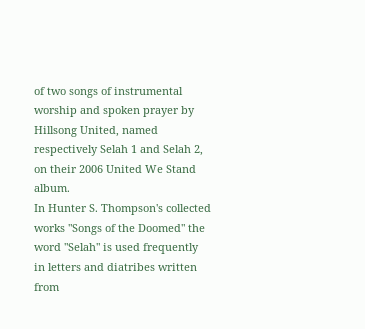of two songs of instrumental worship and spoken prayer by Hillsong United, named respectively Selah 1 and Selah 2, on their 2006 United We Stand album.
In Hunter S. Thompson's collected works "Songs of the Doomed" the word "Selah" is used frequently in letters and diatribes written from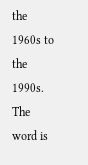the 1960s to the 1990s. The word is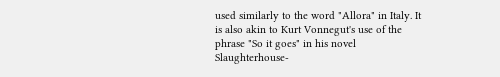used similarly to the word "Allora" in Italy. It is also akin to Kurt Vonnegut's use of the phrase "So it goes" in his novel Slaughterhouse-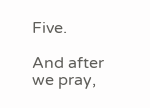Five.

And after we pray,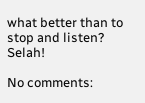what better than to stop and listen? Selah!

No comments: